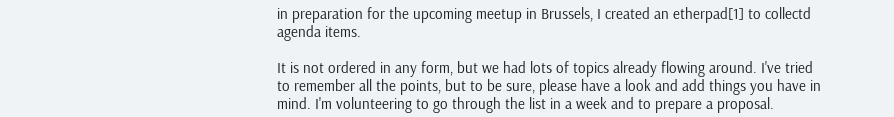in preparation for the upcoming meetup in Brussels, I created an etherpad[1] to collectd agenda items.

It is not ordered in any form, but we had lots of topics already flowing around. I've tried to remember all the points, but to be sure, please have a look and add things you have in mind. I'm volunteering to go through the list in a week and to prepare a proposal.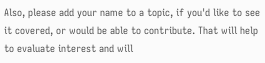Also, please add your name to a topic, if you'd like to see it covered, or would be able to contribute. That will help to evaluate interest and will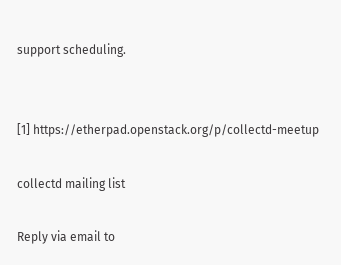support scheduling.


[1] https://etherpad.openstack.org/p/collectd-meetup

collectd mailing list

Reply via email to